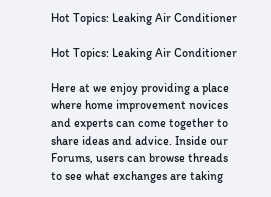Hot Topics: Leaking Air Conditioner

Hot Topics: Leaking Air Conditioner

Here at we enjoy providing a place where home improvement novices and experts can come together to share ideas and advice. Inside our Forums, users can browse threads to see what exchanges are taking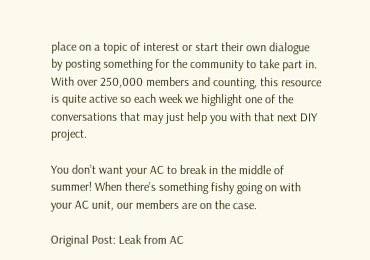place on a topic of interest or start their own dialogue by posting something for the community to take part in. With over 250,000 members and counting, this resource is quite active so each week we highlight one of the conversations that may just help you with that next DIY project.

You don’t want your AC to break in the middle of summer! When there’s something fishy going on with your AC unit, our members are on the case.

Original Post: Leak from AC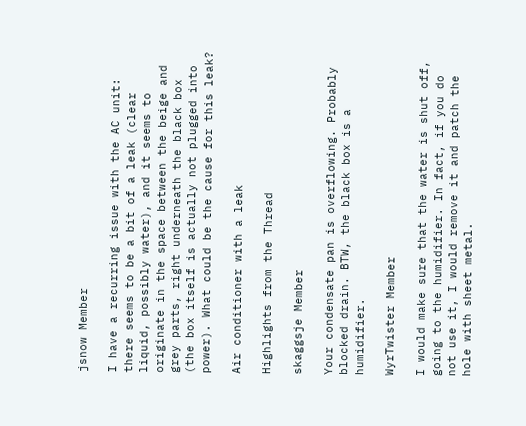jsnow Member

I have a recurring issue with the AC unit: there seems to be a bit of a leak (clear liquid, possibly water), and it seems to originate in the space between the beige and grey parts, right underneath the black box (the box itself is actually not plugged into power). What could be the cause for this leak?

Air conditioner with a leak

Highlights from the Thread

skaggsje Member

Your condensate pan is overflowing. Probably blocked drain. BTW, the black box is a humidifier.

WyrTwister Member

I would make sure that the water is shut off, going to the humidifier. In fact, if you do not use it, I would remove it and patch the hole with sheet metal.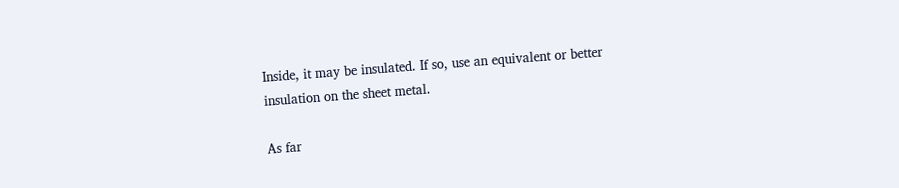Inside, it may be insulated. If so, use an equivalent or better insulation on the sheet metal.

As far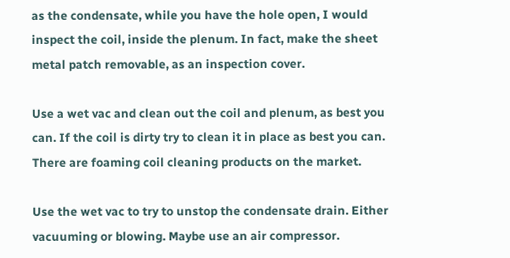as the condensate, while you have the hole open, I would inspect the coil, inside the plenum. In fact, make the sheet metal patch removable, as an inspection cover.

Use a wet vac and clean out the coil and plenum, as best you can. If the coil is dirty try to clean it in place as best you can. There are foaming coil cleaning products on the market.

Use the wet vac to try to unstop the condensate drain. Either vacuuming or blowing. Maybe use an air compressor.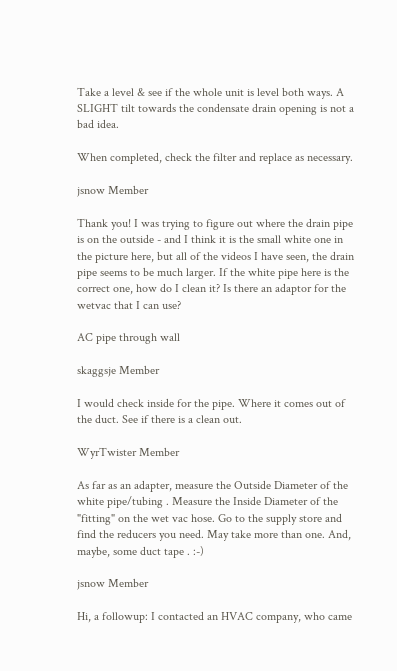Take a level & see if the whole unit is level both ways. A SLIGHT tilt towards the condensate drain opening is not a bad idea.

When completed, check the filter and replace as necessary.

jsnow Member

Thank you! I was trying to figure out where the drain pipe is on the outside - and I think it is the small white one in the picture here, but all of the videos I have seen, the drain pipe seems to be much larger. If the white pipe here is the correct one, how do I clean it? Is there an adaptor for the wetvac that I can use?

AC pipe through wall

skaggsje Member

I would check inside for the pipe. Where it comes out of the duct. See if there is a clean out.

WyrTwister Member

As far as an adapter, measure the Outside Diameter of the white pipe/tubing . Measure the Inside Diameter of the "fitting" on the wet vac hose. Go to the supply store and find the reducers you need. May take more than one. And, maybe, some duct tape . :-)

jsnow Member

Hi, a followup: I contacted an HVAC company, who came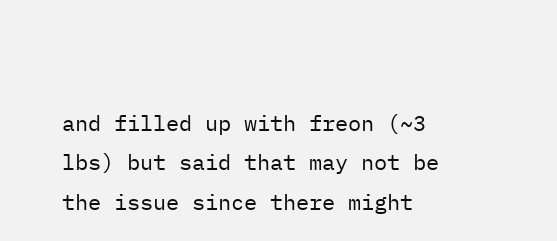and filled up with freon (~3 lbs) but said that may not be the issue since there might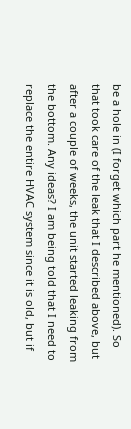be a hole in (I forget which part he mentioned). So that took care of the leak that I described above, but after a couple of weeks, the unit started leaking from the bottom. Any ideas? I am being told that I need to replace the entire HVAC system since it is old, but if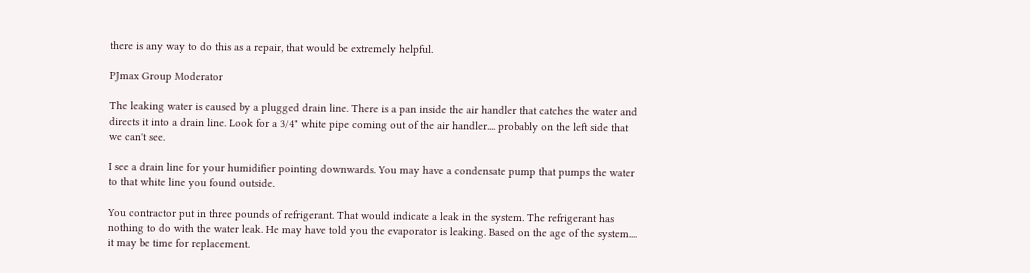there is any way to do this as a repair, that would be extremely helpful.

PJmax Group Moderator

The leaking water is caused by a plugged drain line. There is a pan inside the air handler that catches the water and directs it into a drain line. Look for a 3/4" white pipe coming out of the air handler.... probably on the left side that we can't see.

I see a drain line for your humidifier pointing downwards. You may have a condensate pump that pumps the water to that white line you found outside.

You contractor put in three pounds of refrigerant. That would indicate a leak in the system. The refrigerant has nothing to do with the water leak. He may have told you the evaporator is leaking. Based on the age of the system.... it may be time for replacement.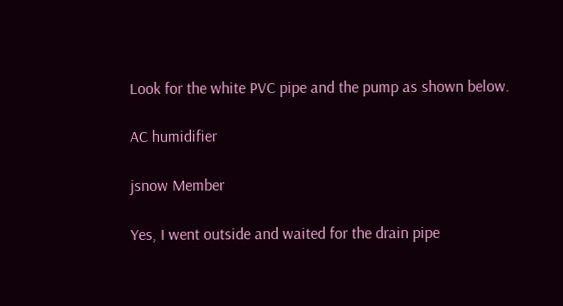Look for the white PVC pipe and the pump as shown below.

AC humidifier

jsnow Member

Yes, I went outside and waited for the drain pipe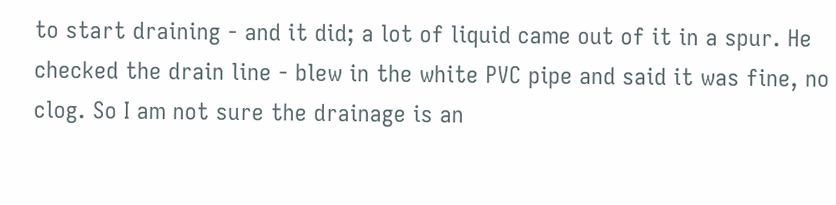to start draining - and it did; a lot of liquid came out of it in a spur. He checked the drain line - blew in the white PVC pipe and said it was fine, no clog. So I am not sure the drainage is an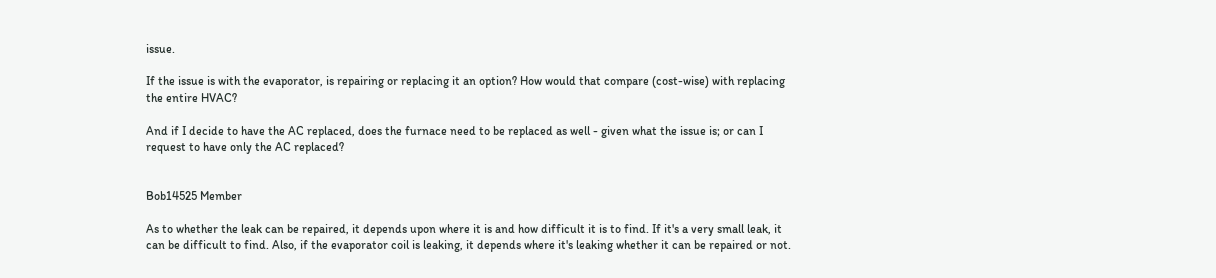issue.

If the issue is with the evaporator, is repairing or replacing it an option? How would that compare (cost-wise) with replacing the entire HVAC?

And if I decide to have the AC replaced, does the furnace need to be replaced as well - given what the issue is; or can I request to have only the AC replaced?


Bob14525 Member

As to whether the leak can be repaired, it depends upon where it is and how difficult it is to find. If it's a very small leak, it can be difficult to find. Also, if the evaporator coil is leaking, it depends where it's leaking whether it can be repaired or not.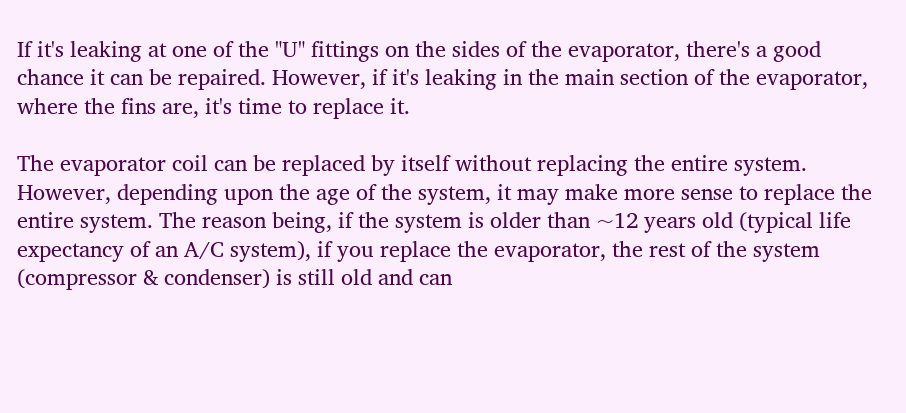If it's leaking at one of the "U" fittings on the sides of the evaporator, there's a good chance it can be repaired. However, if it's leaking in the main section of the evaporator, where the fins are, it's time to replace it.

The evaporator coil can be replaced by itself without replacing the entire system. However, depending upon the age of the system, it may make more sense to replace the entire system. The reason being, if the system is older than ~12 years old (typical life expectancy of an A/C system), if you replace the evaporator, the rest of the system (compressor & condenser) is still old and can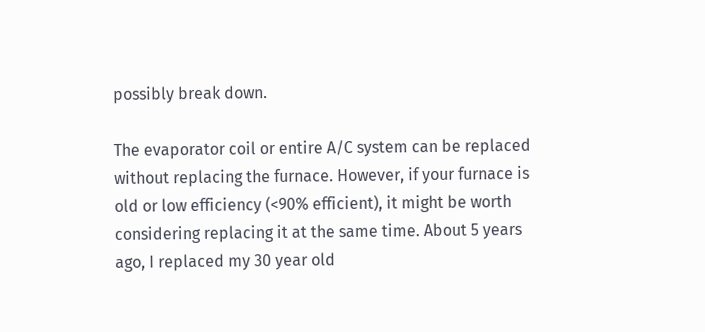possibly break down.

The evaporator coil or entire A/C system can be replaced without replacing the furnace. However, if your furnace is old or low efficiency (<90% efficient), it might be worth considering replacing it at the same time. About 5 years ago, I replaced my 30 year old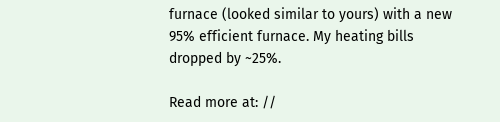furnace (looked similar to yours) with a new 95% efficient furnace. My heating bills dropped by ~25%.

Read more at: //